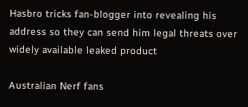Hasbro tricks fan-blogger into revealing his address so they can send him legal threats over widely available leaked product

Australian Nerf fans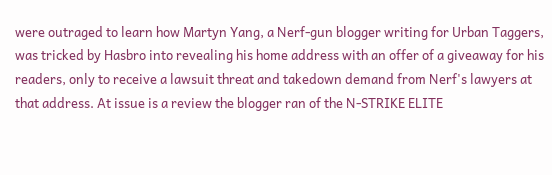were outraged to learn how Martyn Yang, a Nerf-gun blogger writing for Urban Taggers, was tricked by Hasbro into revealing his home address with an offer of a giveaway for his readers, only to receive a lawsuit threat and takedown demand from Nerf's lawyers at that address. At issue is a review the blogger ran of the N-STRIKE ELITE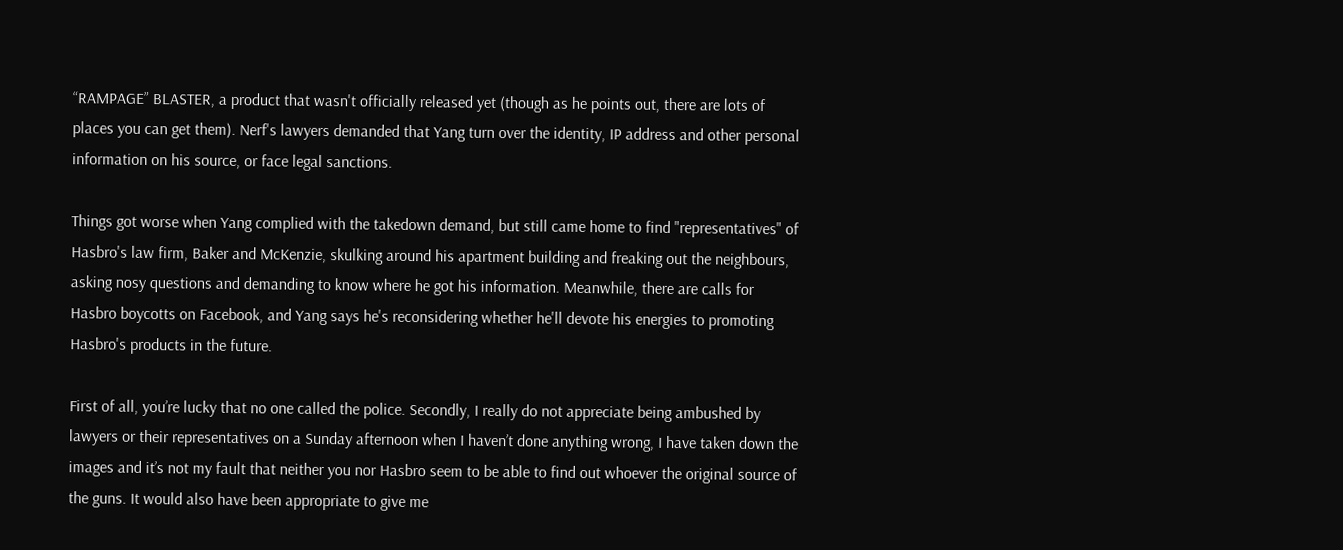“RAMPAGE” BLASTER, a product that wasn't officially released yet (though as he points out, there are lots of places you can get them). Nerf's lawyers demanded that Yang turn over the identity, IP address and other personal information on his source, or face legal sanctions.

Things got worse when Yang complied with the takedown demand, but still came home to find "representatives" of Hasbro's law firm, Baker and McKenzie, skulking around his apartment building and freaking out the neighbours, asking nosy questions and demanding to know where he got his information. Meanwhile, there are calls for Hasbro boycotts on Facebook, and Yang says he's reconsidering whether he'll devote his energies to promoting Hasbro's products in the future.

First of all, you’re lucky that no one called the police. Secondly, I really do not appreciate being ambushed by lawyers or their representatives on a Sunday afternoon when I haven’t done anything wrong, I have taken down the images and it’s not my fault that neither you nor Hasbro seem to be able to find out whoever the original source of the guns. It would also have been appropriate to give me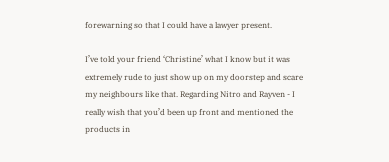forewarning so that I could have a lawyer present.

I’ve told your friend ‘Christine’ what I know but it was extremely rude to just show up on my doorstep and scare my neighbours like that. Regarding Nitro and Rayven - I really wish that you’d been up front and mentioned the products in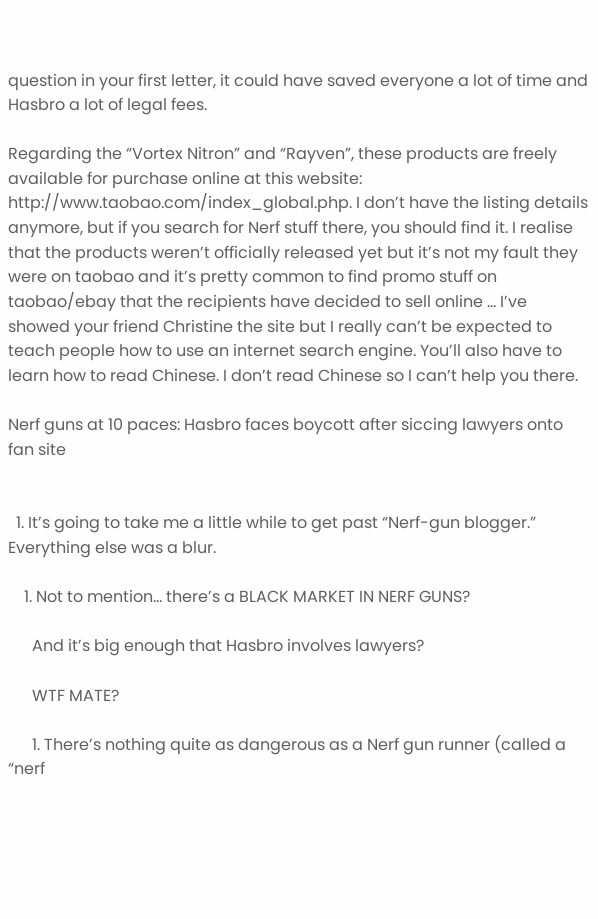question in your first letter, it could have saved everyone a lot of time and Hasbro a lot of legal fees.

Regarding the “Vortex Nitron” and “Rayven”, these products are freely available for purchase online at this website: http://www.taobao.com/index_global.php. I don’t have the listing details anymore, but if you search for Nerf stuff there, you should find it. I realise that the products weren’t officially released yet but it’s not my fault they were on taobao and it’s pretty common to find promo stuff on taobao/ebay that the recipients have decided to sell online … I’ve showed your friend Christine the site but I really can’t be expected to teach people how to use an internet search engine. You’ll also have to learn how to read Chinese. I don’t read Chinese so I can’t help you there.

Nerf guns at 10 paces: Hasbro faces boycott after siccing lawyers onto fan site


  1. It’s going to take me a little while to get past “Nerf-gun blogger.” Everything else was a blur.

    1. Not to mention… there’s a BLACK MARKET IN NERF GUNS?

      And it’s big enough that Hasbro involves lawyers?

      WTF MATE?

      1. There’s nothing quite as dangerous as a Nerf gun runner (called a “nerf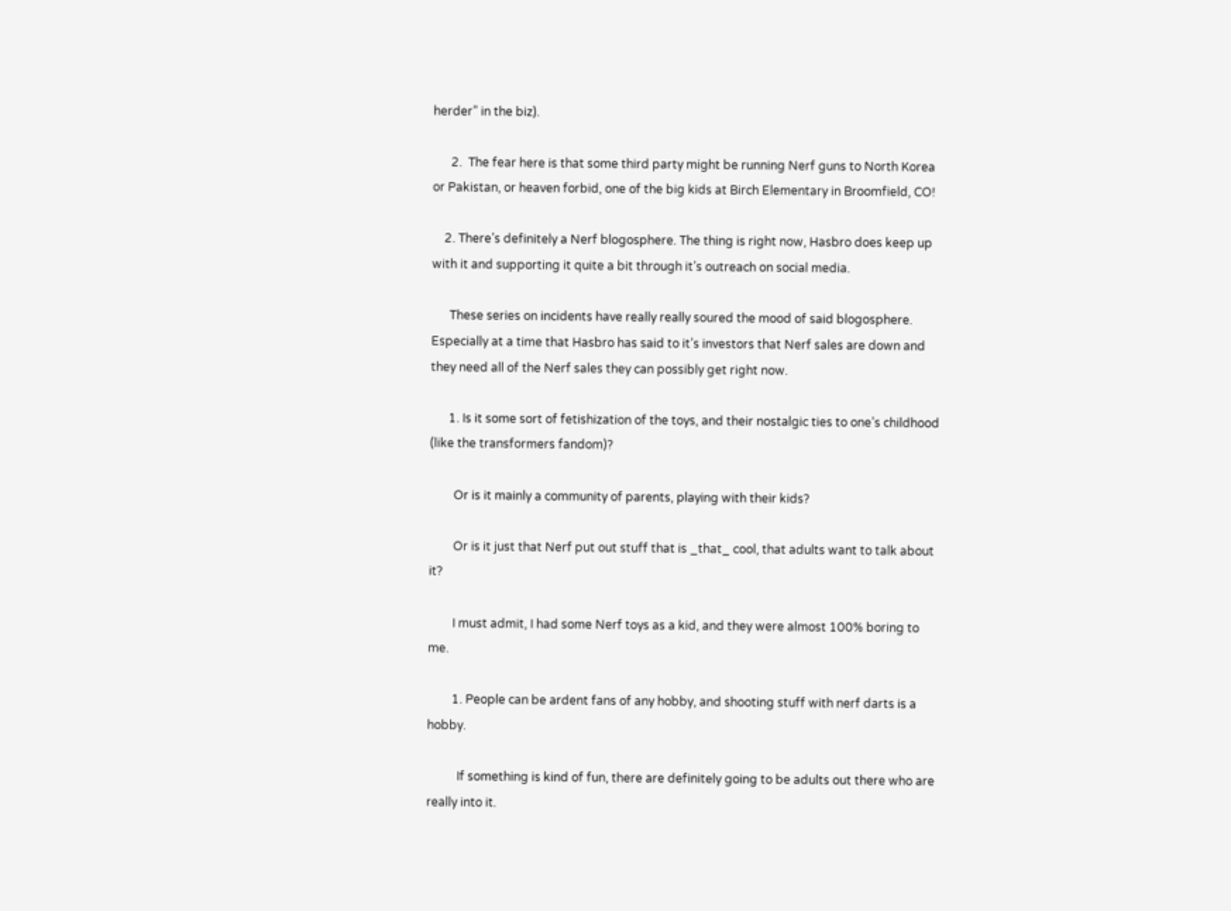herder” in the biz).

      2.  The fear here is that some third party might be running Nerf guns to North Korea or Pakistan, or heaven forbid, one of the big kids at Birch Elementary in Broomfield, CO!

    2. There’s definitely a Nerf blogosphere. The thing is right now, Hasbro does keep up with it and supporting it quite a bit through it’s outreach on social media.

      These series on incidents have really really soured the mood of said blogosphere. Especially at a time that Hasbro has said to it’s investors that Nerf sales are down and they need all of the Nerf sales they can possibly get right now.

      1. Is it some sort of fetishization of the toys, and their nostalgic ties to one’s childhood (like the transformers fandom)?

        Or is it mainly a community of parents, playing with their kids?

        Or is it just that Nerf put out stuff that is _that_ cool, that adults want to talk about it?

        I must admit, I had some Nerf toys as a kid, and they were almost 100% boring to me.

        1. People can be ardent fans of any hobby, and shooting stuff with nerf darts is a hobby.

          If something is kind of fun, there are definitely going to be adults out there who are really into it.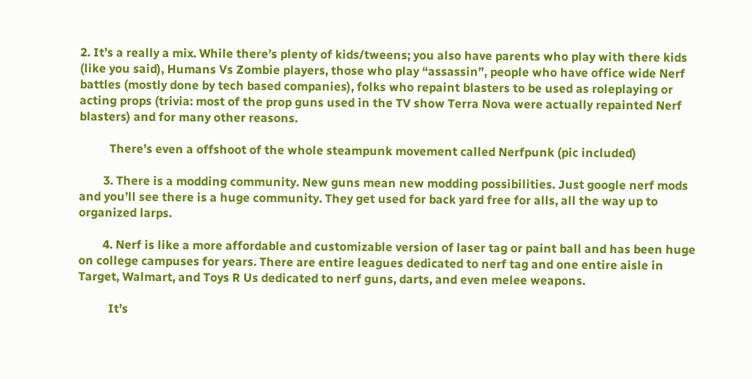2. It’s a really a mix. While there’s plenty of kids/tweens; you also have parents who play with there kids (like you said), Humans Vs Zombie players, those who play “assassin”, people who have office wide Nerf battles (mostly done by tech based companies), folks who repaint blasters to be used as roleplaying or acting props (trivia: most of the prop guns used in the TV show Terra Nova were actually repainted Nerf blasters) and for many other reasons.

          There’s even a offshoot of the whole steampunk movement called Nerfpunk (pic included)

        3. There is a modding community. New guns mean new modding possibilities. Just google nerf mods and you’ll see there is a huge community. They get used for back yard free for alls, all the way up to organized larps.

        4. Nerf is like a more affordable and customizable version of laser tag or paint ball and has been huge on college campuses for years. There are entire leagues dedicated to nerf tag and one entire aisle in Target, Walmart, and Toys R Us dedicated to nerf guns, darts, and even melee weapons.

          It’s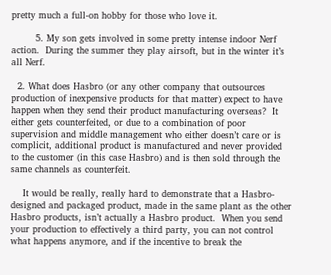pretty much a full-on hobby for those who love it.

        5. My son gets involved in some pretty intense indoor Nerf action.  During the summer they play airsoft, but in the winter it’s all Nerf.

  2. What does Hasbro (or any other company that outsources production of inexpensive products for that matter) expect to have happen when they send their product manufacturing overseas?  It either gets counterfeited, or due to a combination of poor supervision and middle management who either doesn’t care or is complicit, additional product is manufactured and never provided to the customer (in this case Hasbro) and is then sold through the same channels as counterfeit.

    It would be really, really hard to demonstrate that a Hasbro-designed and packaged product, made in the same plant as the other Hasbro products, isn’t actually a Hasbro product.  When you send your production to effectively a third party, you can not control what happens anymore, and if the incentive to break the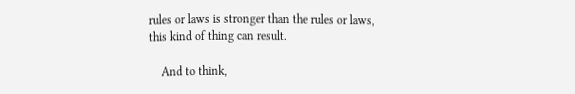rules or laws is stronger than the rules or laws, this kind of thing can result.

    And to think,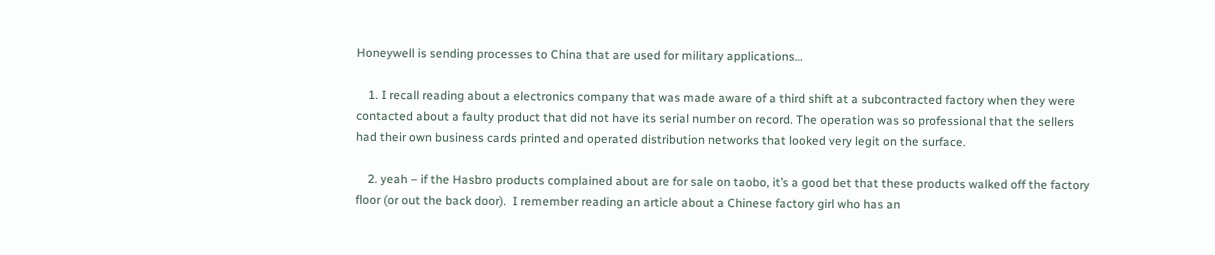Honeywell is sending processes to China that are used for military applications…

    1. I recall reading about a electronics company that was made aware of a third shift at a subcontracted factory when they were contacted about a faulty product that did not have its serial number on record. The operation was so professional that the sellers had their own business cards printed and operated distribution networks that looked very legit on the surface.

    2. yeah – if the Hasbro products complained about are for sale on taobo, it’s a good bet that these products walked off the factory floor (or out the back door).  I remember reading an article about a Chinese factory girl who has an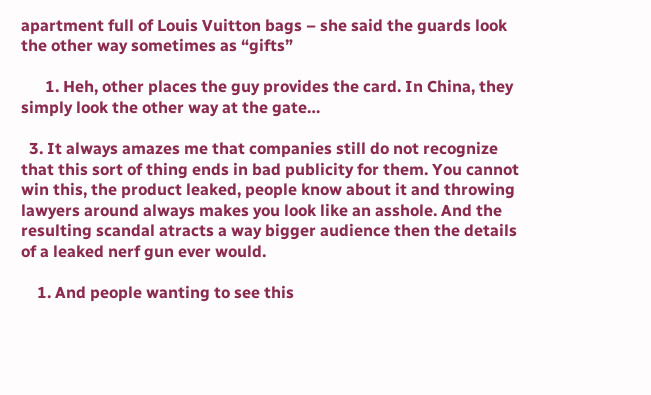apartment full of Louis Vuitton bags – she said the guards look the other way sometimes as “gifts”

      1. Heh, other places the guy provides the card. In China, they simply look the other way at the gate…

  3. It always amazes me that companies still do not recognize that this sort of thing ends in bad publicity for them. You cannot win this, the product leaked, people know about it and throwing lawyers around always makes you look like an asshole. And the resulting scandal atracts a way bigger audience then the details of a leaked nerf gun ever would.

    1. And people wanting to see this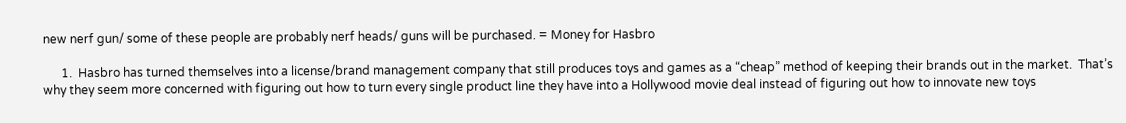new nerf gun/ some of these people are probably nerf heads/ guns will be purchased. = Money for Hasbro

      1.  Hasbro has turned themselves into a license/brand management company that still produces toys and games as a “cheap” method of keeping their brands out in the market.  That’s why they seem more concerned with figuring out how to turn every single product line they have into a Hollywood movie deal instead of figuring out how to innovate new toys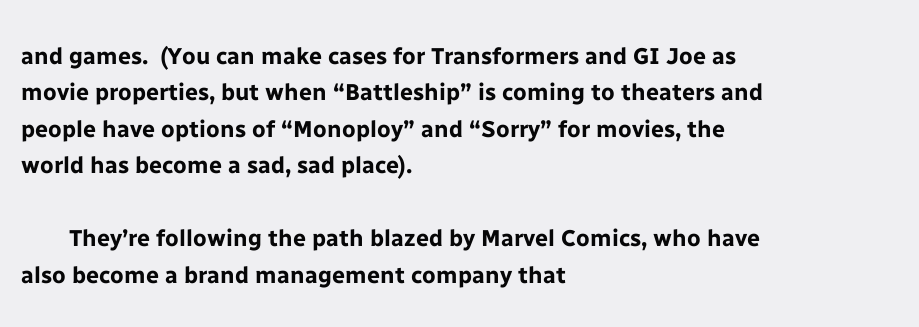and games.  (You can make cases for Transformers and GI Joe as movie properties, but when “Battleship” is coming to theaters and people have options of “Monoploy” and “Sorry” for movies, the world has become a sad, sad place).

        They’re following the path blazed by Marvel Comics, who have also become a brand management company that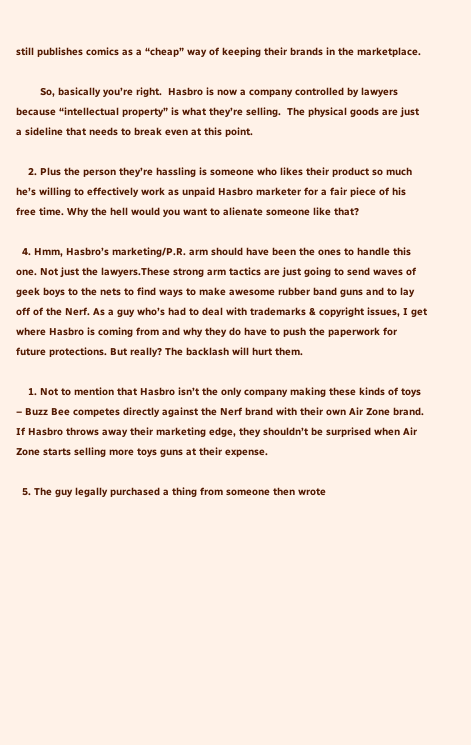still publishes comics as a “cheap” way of keeping their brands in the marketplace.

        So, basically you’re right.  Hasbro is now a company controlled by lawyers because “intellectual property” is what they’re selling.  The physical goods are just a sideline that needs to break even at this point.

    2. Plus the person they’re hassling is someone who likes their product so much he’s willing to effectively work as unpaid Hasbro marketer for a fair piece of his free time. Why the hell would you want to alienate someone like that?

  4. Hmm, Hasbro’s marketing/P.R. arm should have been the ones to handle this one. Not just the lawyers.These strong arm tactics are just going to send waves of geek boys to the nets to find ways to make awesome rubber band guns and to lay off of the Nerf. As a guy who’s had to deal with trademarks & copyright issues, I get where Hasbro is coming from and why they do have to push the paperwork for future protections. But really? The backlash will hurt them.

    1. Not to mention that Hasbro isn’t the only company making these kinds of toys – Buzz Bee competes directly against the Nerf brand with their own Air Zone brand. If Hasbro throws away their marketing edge, they shouldn’t be surprised when Air Zone starts selling more toys guns at their expense.

  5. The guy legally purchased a thing from someone then wrote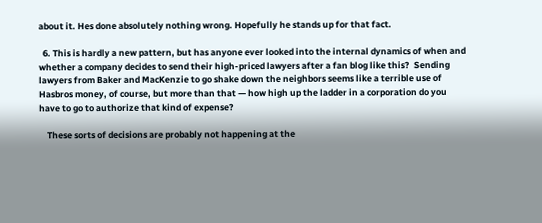about it. Hes done absolutely nothing wrong. Hopefully he stands up for that fact.

  6. This is hardly a new pattern, but has anyone ever looked into the internal dynamics of when and whether a company decides to send their high-priced lawyers after a fan blog like this?  Sending lawyers from Baker and MacKenzie to go shake down the neighbors seems like a terrible use of Hasbros money, of course, but more than that — how high up the ladder in a corporation do you have to go to authorize that kind of expense?

    These sorts of decisions are probably not happening at the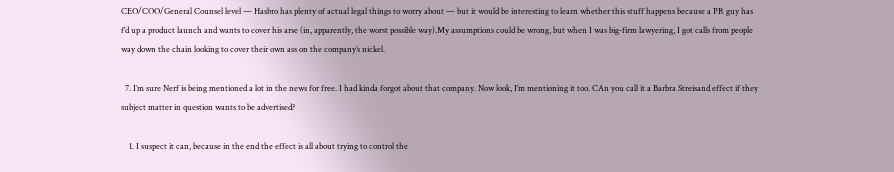CEO/COO/General Counsel level — Hasbro has plenty of actual legal things to worry about — but it would be interesting to learn whether this stuff happens because a PR guy has f’d up a product launch and wants to cover his arse (in, apparently, the worst possible way).My assumptions could be wrong, but when I was big-firm lawyering, I got calls from people way down the chain looking to cover their own ass on the company’s nickel.

  7. I’m sure Nerf is being mentioned a lot in the news for free. I had kinda forgot about that company. Now look, I’m mentioning it too. CAn you call it a Barbra Streisand effect if they subject matter in question wants to be advertised?

    1. I suspect it can, because in the end the effect is all about trying to control the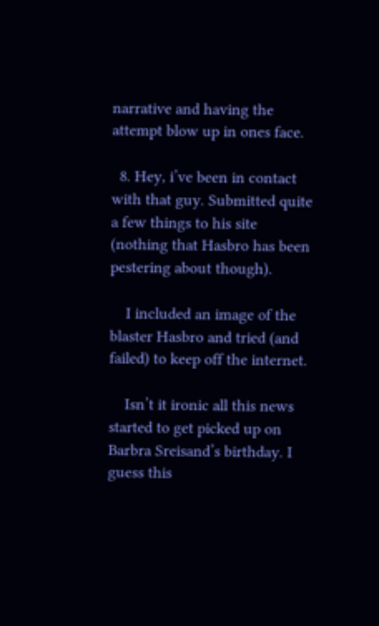narrative and having the attempt blow up in ones face.

  8. Hey, i’ve been in contact with that guy. Submitted quite a few things to his site (nothing that Hasbro has been pestering about though).

    I included an image of the blaster Hasbro and tried (and failed) to keep off the internet.

    Isn’t it ironic all this news started to get picked up on Barbra Sreisand’s birthday. I guess this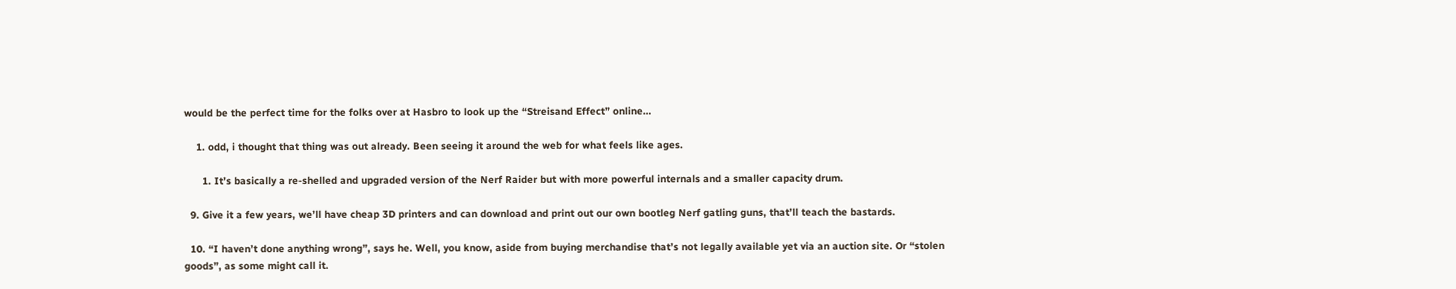would be the perfect time for the folks over at Hasbro to look up the “Streisand Effect” online…

    1. odd, i thought that thing was out already. Been seeing it around the web for what feels like ages.

      1. It’s basically a re-shelled and upgraded version of the Nerf Raider but with more powerful internals and a smaller capacity drum.

  9. Give it a few years, we’ll have cheap 3D printers and can download and print out our own bootleg Nerf gatling guns, that’ll teach the bastards.

  10. “I haven’t done anything wrong”, says he. Well, you know, aside from buying merchandise that’s not legally available yet via an auction site. Or “stolen goods”, as some might call it.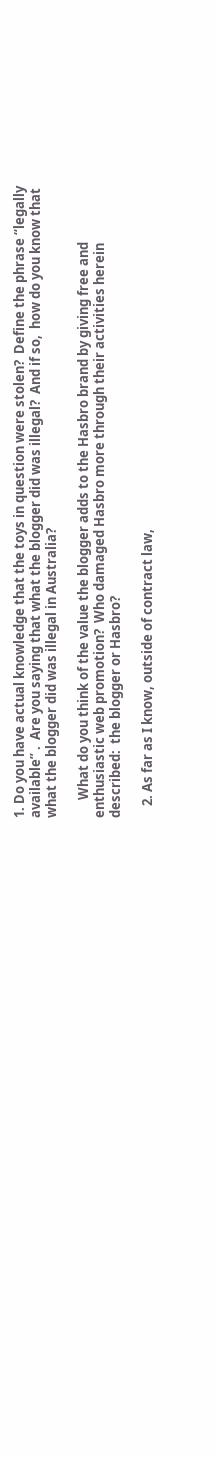1. Do you have actual knowledge that the toys in question were stolen?  Define the phrase “legally available” .  Are you saying that what the blogger did was illegal?  And if so,  how do you know that what the blogger did was illegal in Australia?

      What do you think of the value the blogger adds to the Hasbro brand by giving free and enthusiastic web promotion?  Who damaged Hasbro more through their activities herein described:  the blogger or Hasbro?

    2. As far as I know, outside of contract law,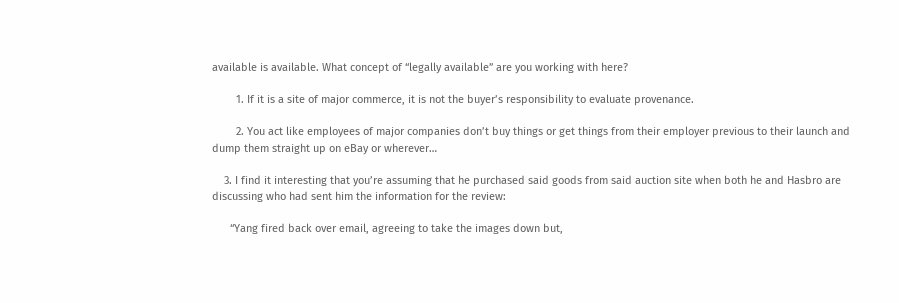available is available. What concept of “legally available” are you working with here?

        1. If it is a site of major commerce, it is not the buyer’s responsibility to evaluate provenance.

        2. You act like employees of major companies don’t buy things or get things from their employer previous to their launch and dump them straight up on eBay or wherever…

    3. I find it interesting that you’re assuming that he purchased said goods from said auction site when both he and Hasbro are discussing who had sent him the information for the review:

      “Yang fired back over email, agreeing to take the images down but,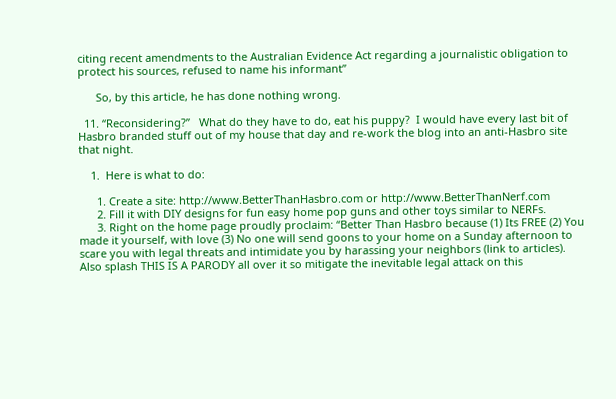citing recent amendments to the Australian Evidence Act regarding a journalistic obligation to protect his sources, refused to name his informant”

      So, by this article, he has done nothing wrong.

  11. “Reconsidering?”   What do they have to do, eat his puppy?  I would have every last bit of Hasbro branded stuff out of my house that day and re-work the blog into an anti-Hasbro site that night.

    1.  Here is what to do:

      1. Create a site: http://www.BetterThanHasbro.com or http://www.BetterThanNerf.com
      2. Fill it with DIY designs for fun easy home pop guns and other toys similar to NERFs.
      3. Right on the home page proudly proclaim: “Better Than Hasbro because (1) Its FREE (2) You made it yourself, with love (3) No one will send goons to your home on a Sunday afternoon to scare you with legal threats and intimidate you by harassing your neighbors (link to articles). Also splash THIS IS A PARODY all over it so mitigate the inevitable legal attack on this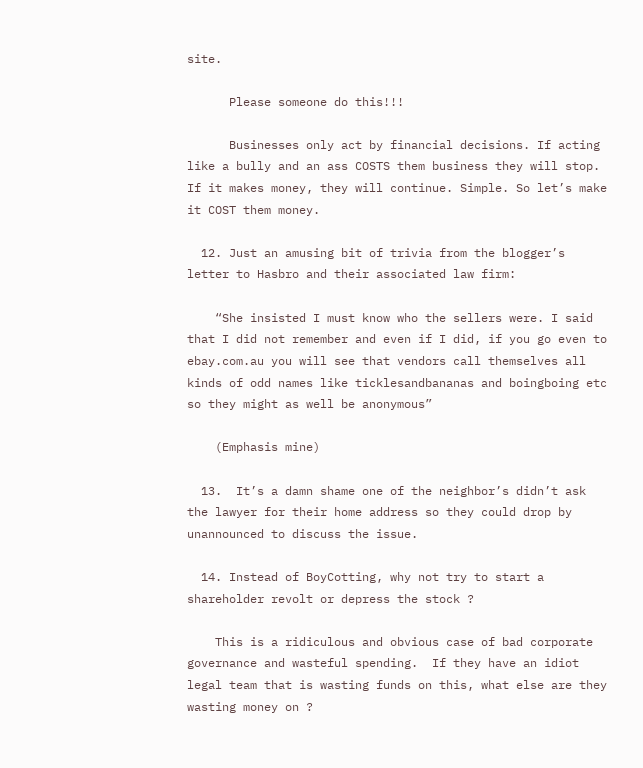site.

      Please someone do this!!!

      Businesses only act by financial decisions. If acting like a bully and an ass COSTS them business they will stop. If it makes money, they will continue. Simple. So let’s make it COST them money.

  12. Just an amusing bit of trivia from the blogger’s letter to Hasbro and their associated law firm:

    “She insisted I must know who the sellers were. I said that I did not remember and even if I did, if you go even to ebay.com.au you will see that vendors call themselves all kinds of odd names like ticklesandbananas and boingboing etc so they might as well be anonymous”

    (Emphasis mine)

  13.  It’s a damn shame one of the neighbor’s didn’t ask the lawyer for their home address so they could drop by unannounced to discuss the issue.

  14. Instead of BoyCotting, why not try to start a shareholder revolt or depress the stock ?

    This is a ridiculous and obvious case of bad corporate governance and wasteful spending.  If they have an idiot legal team that is wasting funds on this, what else are they wasting money on ?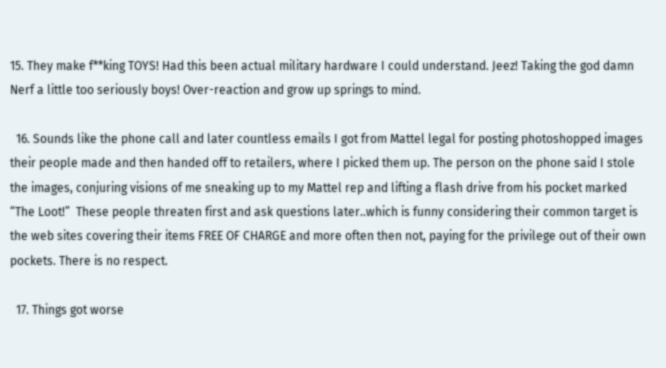15. They make f**king TOYS! Had this been actual military hardware I could understand. Jeez! Taking the god damn Nerf a little too seriously boys! Over-reaction and grow up springs to mind.

  16. Sounds like the phone call and later countless emails I got from Mattel legal for posting photoshopped images their people made and then handed off to retailers, where I picked them up. The person on the phone said I stole the images, conjuring visions of me sneaking up to my Mattel rep and lifting a flash drive from his pocket marked “The Loot!”  These people threaten first and ask questions later..which is funny considering their common target is the web sites covering their items FREE OF CHARGE and more often then not, paying for the privilege out of their own pockets. There is no respect.

  17. Things got worse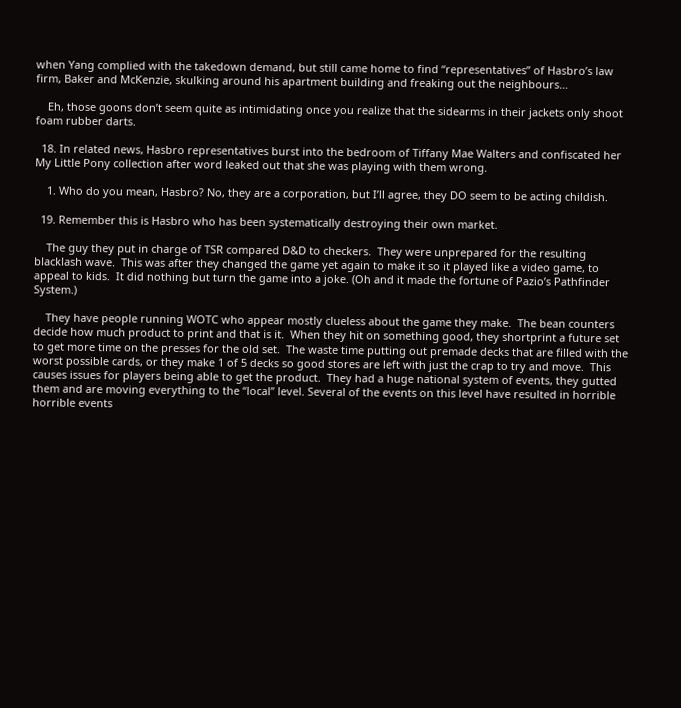when Yang complied with the takedown demand, but still came home to find “representatives” of Hasbro’s law firm, Baker and McKenzie, skulking around his apartment building and freaking out the neighbours…

    Eh, those goons don’t seem quite as intimidating once you realize that the sidearms in their jackets only shoot foam rubber darts.

  18. In related news, Hasbro representatives burst into the bedroom of Tiffany Mae Walters and confiscated her My Little Pony collection after word leaked out that she was playing with them wrong.

    1. Who do you mean, Hasbro? No, they are a corporation, but I’ll agree, they DO seem to be acting childish.

  19. Remember this is Hasbro who has been systematically destroying their own market.

    The guy they put in charge of TSR compared D&D to checkers.  They were unprepared for the resulting blacklash wave.  This was after they changed the game yet again to make it so it played like a video game, to appeal to kids.  It did nothing but turn the game into a joke. (Oh and it made the fortune of Pazio’s Pathfinder System.)

    They have people running WOTC who appear mostly clueless about the game they make.  The bean counters decide how much product to print and that is it.  When they hit on something good, they shortprint a future set to get more time on the presses for the old set.  The waste time putting out premade decks that are filled with the worst possible cards, or they make 1 of 5 decks so good stores are left with just the crap to try and move.  This causes issues for players being able to get the product.  They had a huge national system of events, they gutted them and are moving everything to the “local” level. Several of the events on this level have resulted in horrible horrible events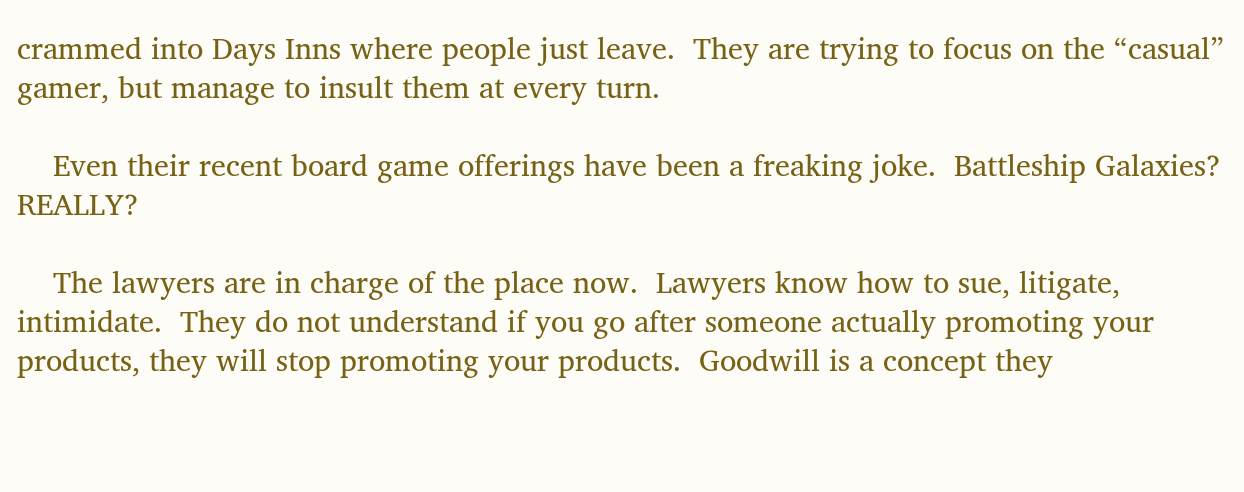crammed into Days Inns where people just leave.  They are trying to focus on the “casual” gamer, but manage to insult them at every turn.

    Even their recent board game offerings have been a freaking joke.  Battleship Galaxies?  REALLY?

    The lawyers are in charge of the place now.  Lawyers know how to sue, litigate, intimidate.  They do not understand if you go after someone actually promoting your products, they will stop promoting your products.  Goodwill is a concept they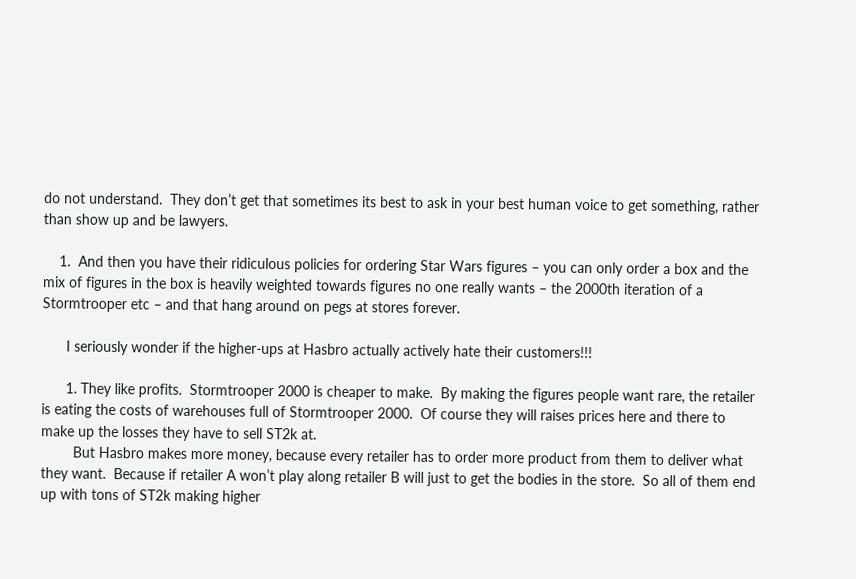do not understand.  They don’t get that sometimes its best to ask in your best human voice to get something, rather than show up and be lawyers.

    1.  And then you have their ridiculous policies for ordering Star Wars figures – you can only order a box and the mix of figures in the box is heavily weighted towards figures no one really wants – the 2000th iteration of a Stormtrooper etc – and that hang around on pegs at stores forever.

      I seriously wonder if the higher-ups at Hasbro actually actively hate their customers!!!

      1. They like profits.  Stormtrooper 2000 is cheaper to make.  By making the figures people want rare, the retailer is eating the costs of warehouses full of Stormtrooper 2000.  Of course they will raises prices here and there to make up the losses they have to sell ST2k at.
        But Hasbro makes more money, because every retailer has to order more product from them to deliver what they want.  Because if retailer A won’t play along retailer B will just to get the bodies in the store.  So all of them end up with tons of ST2k making higher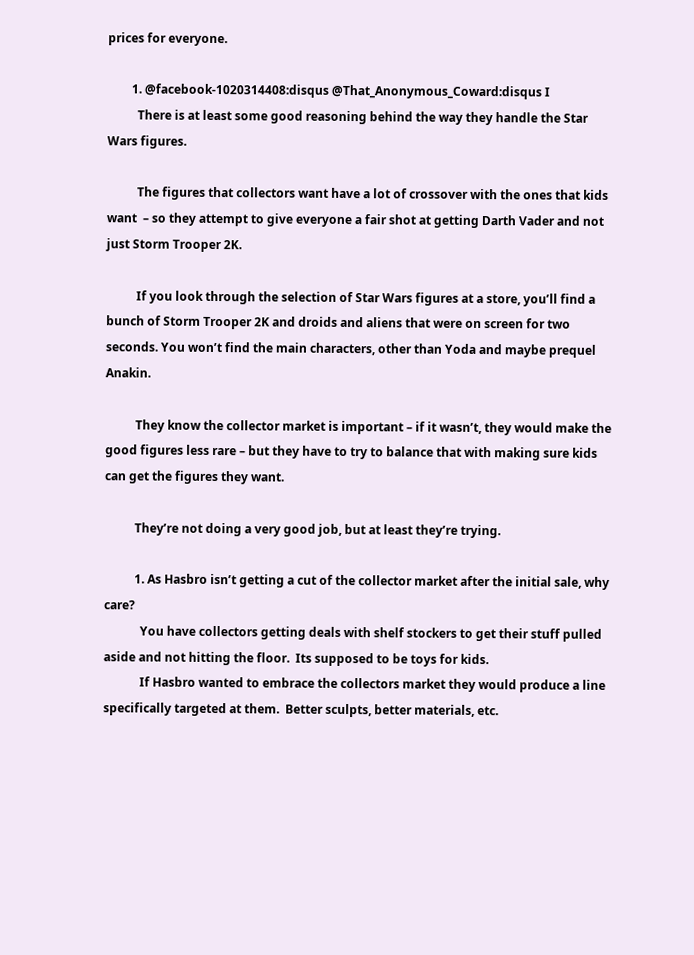prices for everyone.

        1. @facebook-1020314408:disqus @That_Anonymous_Coward:disqus I
          There is at least some good reasoning behind the way they handle the Star Wars figures.

          The figures that collectors want have a lot of crossover with the ones that kids want  – so they attempt to give everyone a fair shot at getting Darth Vader and not just Storm Trooper 2K.

          If you look through the selection of Star Wars figures at a store, you’ll find a bunch of Storm Trooper 2K and droids and aliens that were on screen for two seconds. You won’t find the main characters, other than Yoda and maybe prequel Anakin.

          They know the collector market is important – if it wasn’t, they would make the good figures less rare – but they have to try to balance that with making sure kids can get the figures they want.

          They’re not doing a very good job, but at least they’re trying.

          1. As Hasbro isn’t getting a cut of the collector market after the initial sale, why care?
            You have collectors getting deals with shelf stockers to get their stuff pulled aside and not hitting the floor.  Its supposed to be toys for kids.
            If Hasbro wanted to embrace the collectors market they would produce a line specifically targeted at them.  Better sculpts, better materials, etc.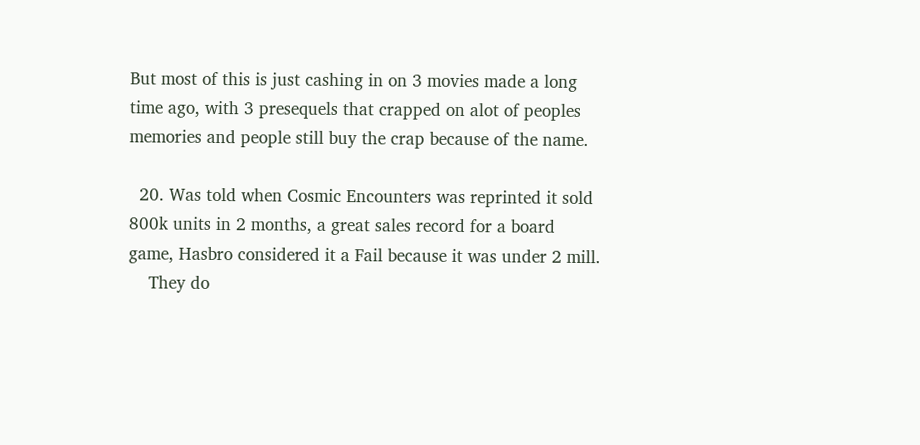But most of this is just cashing in on 3 movies made a long time ago, with 3 presequels that crapped on alot of peoples memories and people still buy the crap because of the name.

  20. Was told when Cosmic Encounters was reprinted it sold 800k units in 2 months, a great sales record for a board game, Hasbro considered it a Fail because it was under 2 mill.
    They do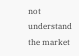not understand the market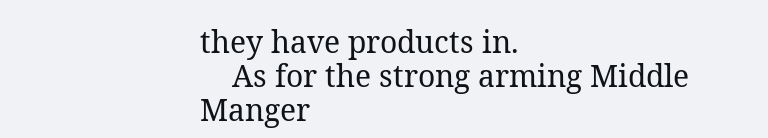they have products in.
    As for the strong arming Middle Manger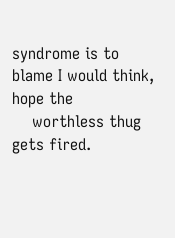syndrome is to blame I would think, hope the
    worthless thug gets fired.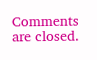Comments are closed.